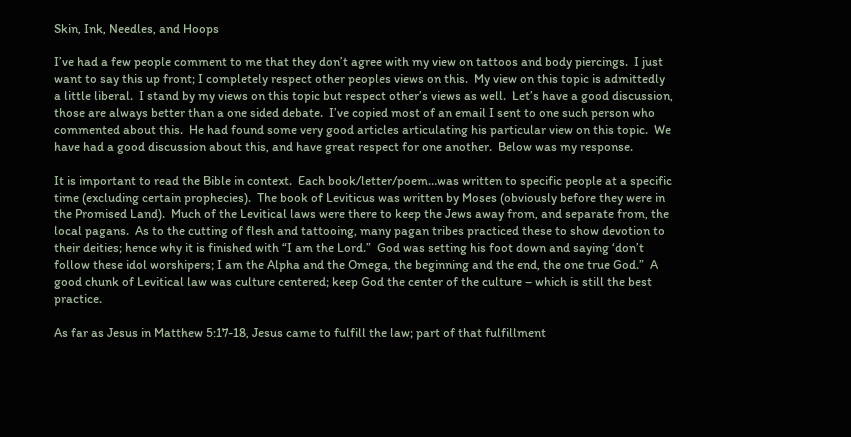Skin, Ink, Needles, and Hoops

I’ve had a few people comment to me that they don’t agree with my view on tattoos and body piercings.  I just want to say this up front; I completely respect other peoples views on this.  My view on this topic is admittedly a little liberal.  I stand by my views on this topic but respect other’s views as well.  Let’s have a good discussion, those are always better than a one sided debate.  I’ve copied most of an email I sent to one such person who commented about this.  He had found some very good articles articulating his particular view on this topic.  We have had a good discussion about this, and have great respect for one another.  Below was my response.

It is important to read the Bible in context.  Each book/letter/poem…was written to specific people at a specific time (excluding certain prophecies).  The book of Leviticus was written by Moses (obviously before they were in the Promised Land).  Much of the Levitical laws were there to keep the Jews away from, and separate from, the local pagans.  As to the cutting of flesh and tattooing, many pagan tribes practiced these to show devotion to their deities; hence why it is finished with “I am the Lord.”  God was setting his foot down and saying ‘don’t follow these idol worshipers; I am the Alpha and the Omega, the beginning and the end, the one true God.”  A good chunk of Levitical law was culture centered; keep God the center of the culture – which is still the best practice.

As far as Jesus in Matthew 5:17-18, Jesus came to fulfill the law; part of that fulfillment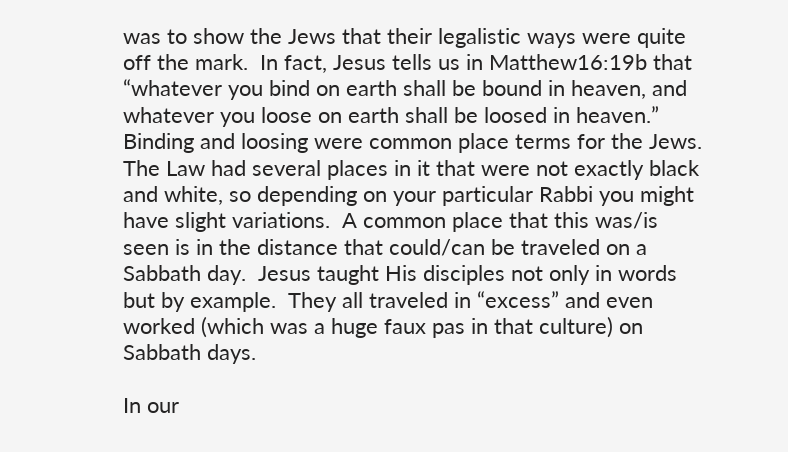was to show the Jews that their legalistic ways were quite off the mark.  In fact, Jesus tells us in Matthew16:19b that “whatever you bind on earth shall be bound in heaven, and whatever you loose on earth shall be loosed in heaven.”  Binding and loosing were common place terms for the Jews.  The Law had several places in it that were not exactly black and white, so depending on your particular Rabbi you might have slight variations.  A common place that this was/is seen is in the distance that could/can be traveled on a Sabbath day.  Jesus taught His disciples not only in words but by example.  They all traveled in “excess” and even worked (which was a huge faux pas in that culture) on Sabbath days.

In our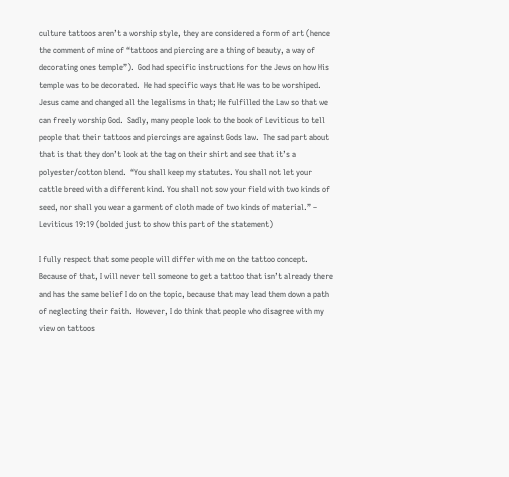culture tattoos aren’t a worship style, they are considered a form of art (hence the comment of mine of “tattoos and piercing are a thing of beauty, a way of decorating ones temple”).  God had specific instructions for the Jews on how His temple was to be decorated.  He had specific ways that He was to be worshiped.  Jesus came and changed all the legalisms in that; He fulfilled the Law so that we can freely worship God.  Sadly, many people look to the book of Leviticus to tell people that their tattoos and piercings are against Gods law.  The sad part about that is that they don’t look at the tag on their shirt and see that it’s a polyester/cotton blend.  “You shall keep my statutes. You shall not let your cattle breed with a different kind. You shall not sow your field with two kinds of seed, nor shall you wear a garment of cloth made of two kinds of material.” – Leviticus 19:19 (bolded just to show this part of the statement)

I fully respect that some people will differ with me on the tattoo concept.  Because of that, I will never tell someone to get a tattoo that isn’t already there and has the same belief I do on the topic, because that may lead them down a path of neglecting their faith.  However, I do think that people who disagree with my view on tattoos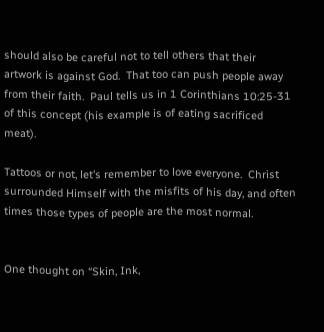should also be careful not to tell others that their artwork is against God.  That too can push people away from their faith.  Paul tells us in 1 Corinthians 10:25-31 of this concept (his example is of eating sacrificed meat).

Tattoos or not, let’s remember to love everyone.  Christ surrounded Himself with the misfits of his day, and often times those types of people are the most normal.


One thought on “Skin, Ink,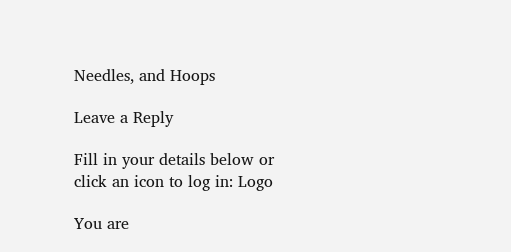Needles, and Hoops

Leave a Reply

Fill in your details below or click an icon to log in: Logo

You are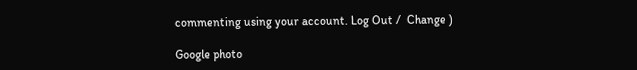commenting using your account. Log Out /  Change )

Google photo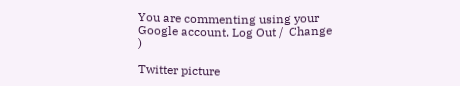You are commenting using your Google account. Log Out /  Change )

Twitter picture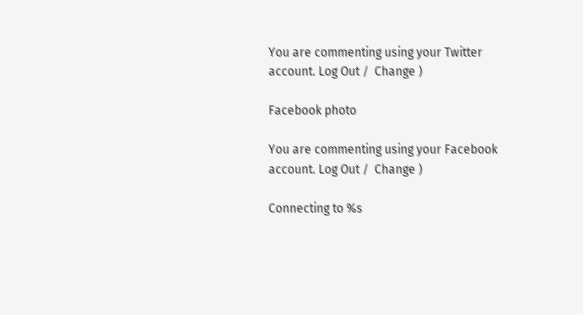You are commenting using your Twitter account. Log Out /  Change )

Facebook photo

You are commenting using your Facebook account. Log Out /  Change )

Connecting to %s